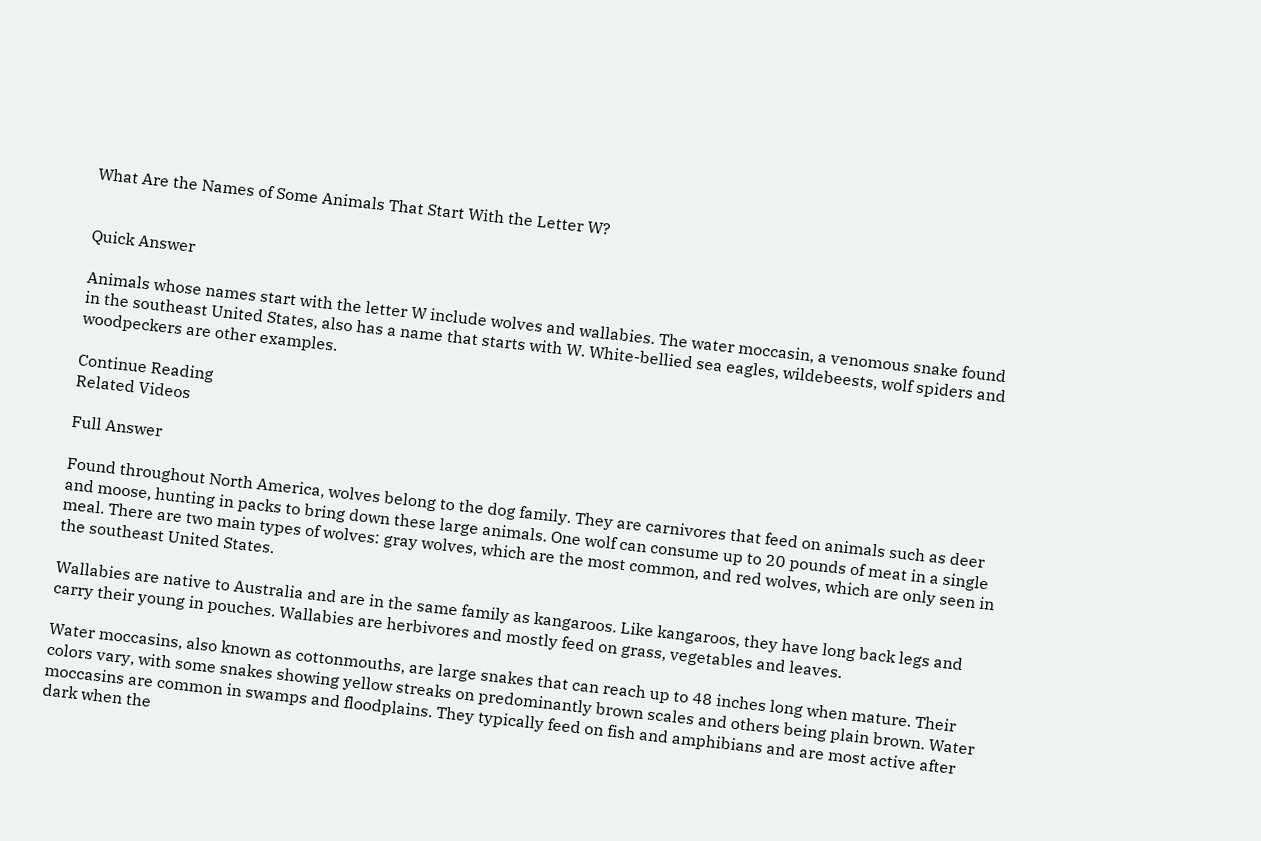What Are the Names of Some Animals That Start With the Letter W?


Quick Answer

Animals whose names start with the letter W include wolves and wallabies. The water moccasin, a venomous snake found in the southeast United States, also has a name that starts with W. White-bellied sea eagles, wildebeests, wolf spiders and woodpeckers are other examples.

Continue Reading
Related Videos

Full Answer

Found throughout North America, wolves belong to the dog family. They are carnivores that feed on animals such as deer and moose, hunting in packs to bring down these large animals. One wolf can consume up to 20 pounds of meat in a single meal. There are two main types of wolves: gray wolves, which are the most common, and red wolves, which are only seen in the southeast United States.

Wallabies are native to Australia and are in the same family as kangaroos. Like kangaroos, they have long back legs and carry their young in pouches. Wallabies are herbivores and mostly feed on grass, vegetables and leaves.

Water moccasins, also known as cottonmouths, are large snakes that can reach up to 48 inches long when mature. Their colors vary, with some snakes showing yellow streaks on predominantly brown scales and others being plain brown. Water moccasins are common in swamps and floodplains. They typically feed on fish and amphibians and are most active after dark when the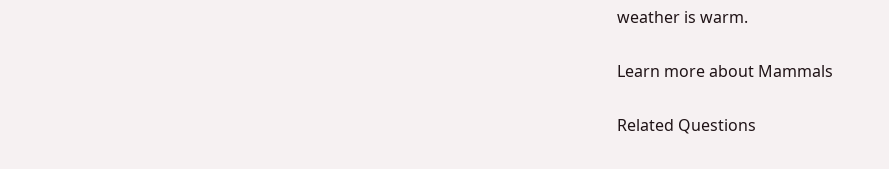weather is warm.

Learn more about Mammals

Related Questions